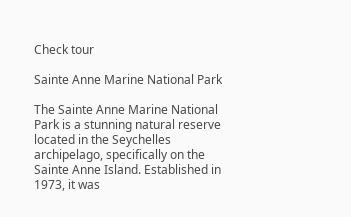Check tour

Sainte Anne Marine National Park

The Sainte Anne Marine National Park is a stunning natural reserve located in the Seychelles archipelago, specifically on the Sainte Anne Island. Established in 1973, it was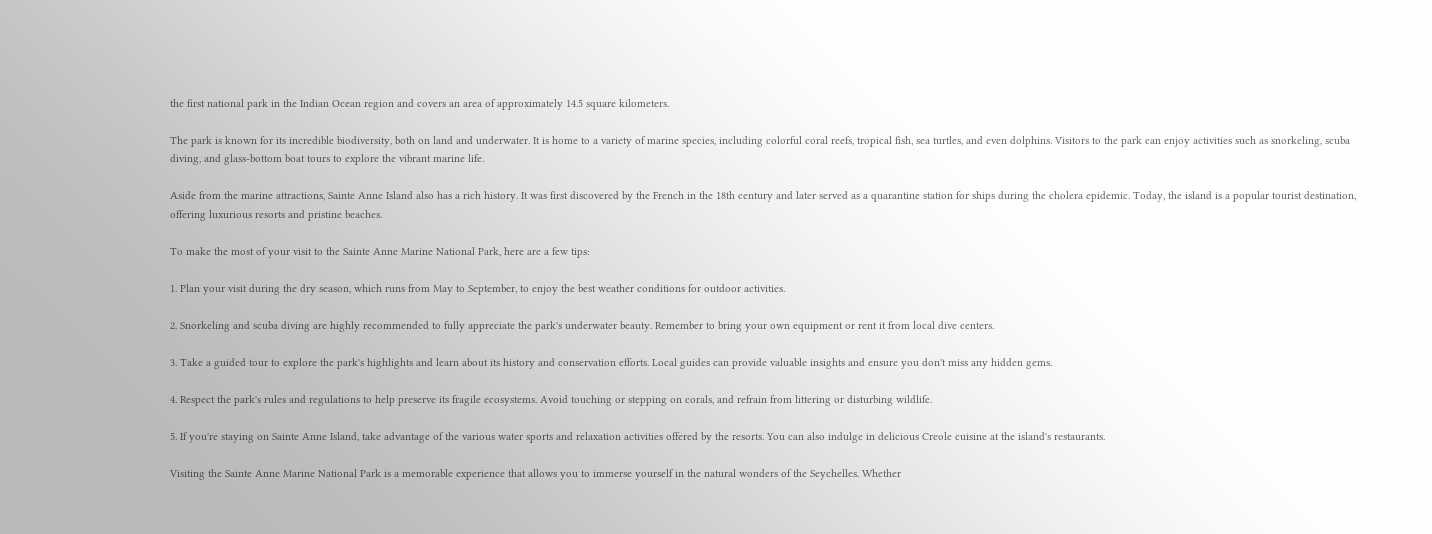the first national park in the Indian Ocean region and covers an area of approximately 14.5 square kilometers.

The park is known for its incredible biodiversity, both on land and underwater. It is home to a variety of marine species, including colorful coral reefs, tropical fish, sea turtles, and even dolphins. Visitors to the park can enjoy activities such as snorkeling, scuba diving, and glass-bottom boat tours to explore the vibrant marine life.

Aside from the marine attractions, Sainte Anne Island also has a rich history. It was first discovered by the French in the 18th century and later served as a quarantine station for ships during the cholera epidemic. Today, the island is a popular tourist destination, offering luxurious resorts and pristine beaches.

To make the most of your visit to the Sainte Anne Marine National Park, here are a few tips:

1. Plan your visit during the dry season, which runs from May to September, to enjoy the best weather conditions for outdoor activities.

2. Snorkeling and scuba diving are highly recommended to fully appreciate the park's underwater beauty. Remember to bring your own equipment or rent it from local dive centers.

3. Take a guided tour to explore the park's highlights and learn about its history and conservation efforts. Local guides can provide valuable insights and ensure you don't miss any hidden gems.

4. Respect the park's rules and regulations to help preserve its fragile ecosystems. Avoid touching or stepping on corals, and refrain from littering or disturbing wildlife.

5. If you're staying on Sainte Anne Island, take advantage of the various water sports and relaxation activities offered by the resorts. You can also indulge in delicious Creole cuisine at the island's restaurants.

Visiting the Sainte Anne Marine National Park is a memorable experience that allows you to immerse yourself in the natural wonders of the Seychelles. Whether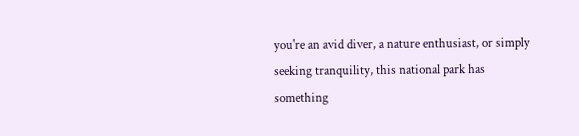you're an avid diver, a nature enthusiast, or simply seeking tranquility, this national park has something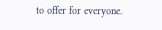to offer for everyone.